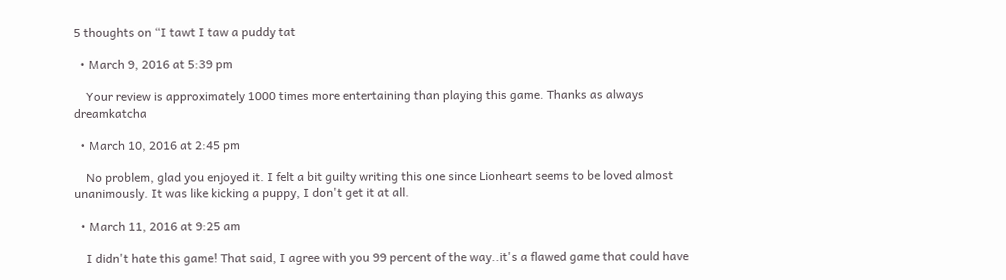5 thoughts on “I tawt I taw a puddy tat

  • March 9, 2016 at 5:39 pm

    Your review is approximately 1000 times more entertaining than playing this game. Thanks as always dreamkatcha

  • March 10, 2016 at 2:45 pm

    No problem, glad you enjoyed it. I felt a bit guilty writing this one since Lionheart seems to be loved almost unanimously. It was like kicking a puppy, I don't get it at all.

  • March 11, 2016 at 9:25 am

    I didn't hate this game! That said, I agree with you 99 percent of the way..it's a flawed game that could have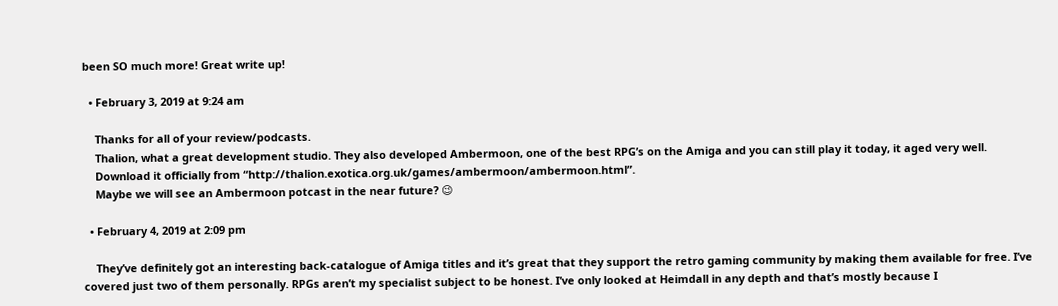been SO much more! Great write up!

  • February 3, 2019 at 9:24 am

    Thanks for all of your review/podcasts.
    Thalion, what a great development studio. They also developed Ambermoon, one of the best RPG’s on the Amiga and you can still play it today, it aged very well.
    Download it officially from “http://thalion.exotica.org.uk/games/ambermoon/ambermoon.html”.
    Maybe we will see an Ambermoon potcast in the near future? 😉

  • February 4, 2019 at 2:09 pm

    They’ve definitely got an interesting back-catalogue of Amiga titles and it’s great that they support the retro gaming community by making them available for free. I’ve covered just two of them personally. RPGs aren’t my specialist subject to be honest. I’ve only looked at Heimdall in any depth and that’s mostly because I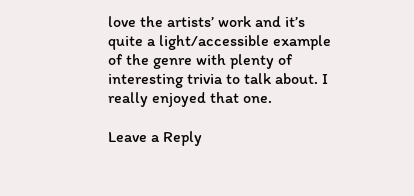love the artists’ work and it’s quite a light/accessible example of the genre with plenty of interesting trivia to talk about. I really enjoyed that one.

Leave a Reply